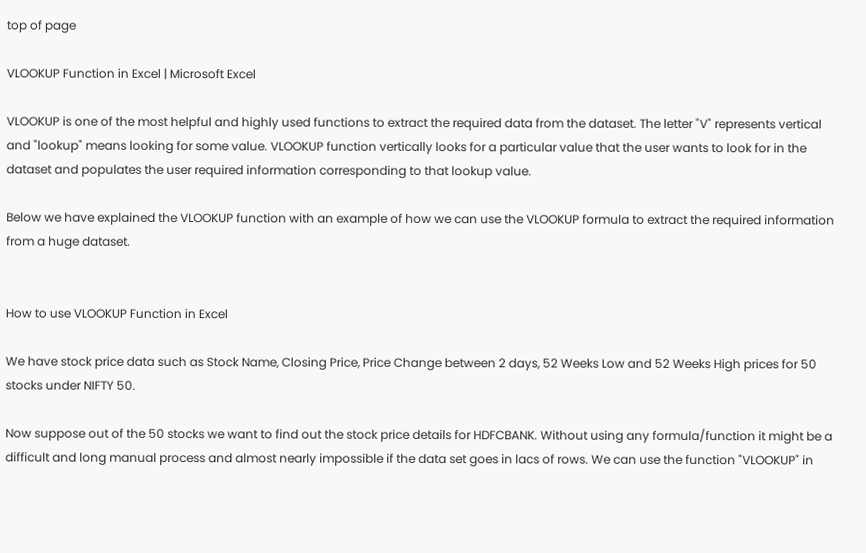top of page

VLOOKUP Function in Excel | Microsoft Excel

VLOOKUP is one of the most helpful and highly used functions to extract the required data from the dataset. The letter "V" represents vertical and "lookup" means looking for some value. VLOOKUP function vertically looks for a particular value that the user wants to look for in the dataset and populates the user required information corresponding to that lookup value.

Below we have explained the VLOOKUP function with an example of how we can use the VLOOKUP formula to extract the required information from a huge dataset.


How to use VLOOKUP Function in Excel

We have stock price data such as Stock Name, Closing Price, Price Change between 2 days, 52 Weeks Low and 52 Weeks High prices for 50 stocks under NIFTY 50.

Now suppose out of the 50 stocks we want to find out the stock price details for HDFCBANK. Without using any formula/function it might be a difficult and long manual process and almost nearly impossible if the data set goes in lacs of rows. We can use the function "VLOOKUP" in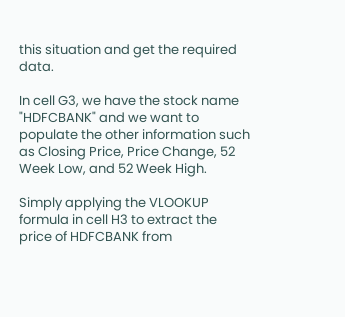this situation and get the required data.

In cell G3, we have the stock name "HDFCBANK" and we want to populate the other information such as Closing Price, Price Change, 52 Week Low, and 52 Week High.

Simply applying the VLOOKUP formula in cell H3 to extract the price of HDFCBANK from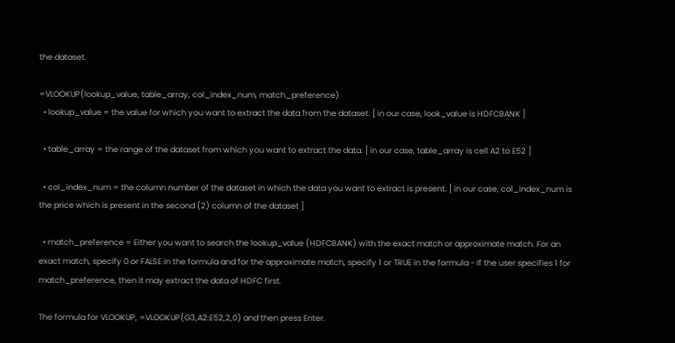the dataset.

=VLOOKUP(lookup_value, table_array, col_index_num, match_preference)
  • lookup_value = the value for which you want to extract the data from the dataset. [ in our case, look_value is HDFCBANK ]

  • table_array = the range of the dataset from which you want to extract the data. [ in our case, table_array is cell A2 to E52 ]

  • col_index_num = the column number of the dataset in which the data you want to extract is present. [ in our case, col_index_num is the price which is present in the second (2) column of the dataset ]

  • match_preference = Either you want to search the lookup_value (HDFCBANK) with the exact match or approximate match. For an exact match, specify 0 or FALSE in the formula and for the approximate match, specify 1 or TRUE in the formula - If the user specifies 1 for match_preference, then it may extract the data of HDFC first.

The formula for VLOOKUP, =VLOOKUP(G3,A2:E52,2,0) and then press Enter.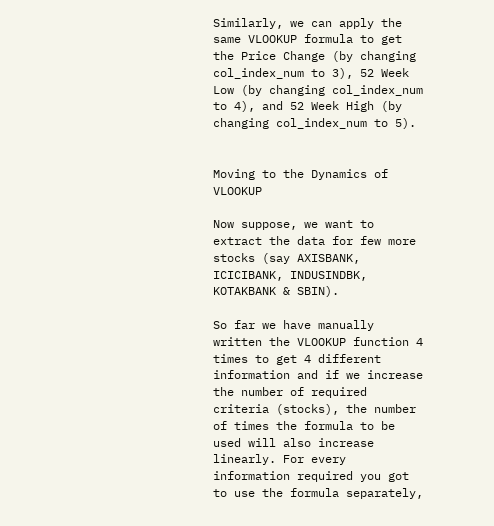Similarly, we can apply the same VLOOKUP formula to get the Price Change (by changing col_index_num to 3), 52 Week Low (by changing col_index_num to 4), and 52 Week High (by changing col_index_num to 5).


Moving to the Dynamics of VLOOKUP

Now suppose, we want to extract the data for few more stocks (say AXISBANK, ICICIBANK, INDUSINDBK, KOTAKBANK & SBIN).

So far we have manually written the VLOOKUP function 4 times to get 4 different information and if we increase the number of required criteria (stocks), the number of times the formula to be used will also increase linearly. For every information required you got to use the formula separately,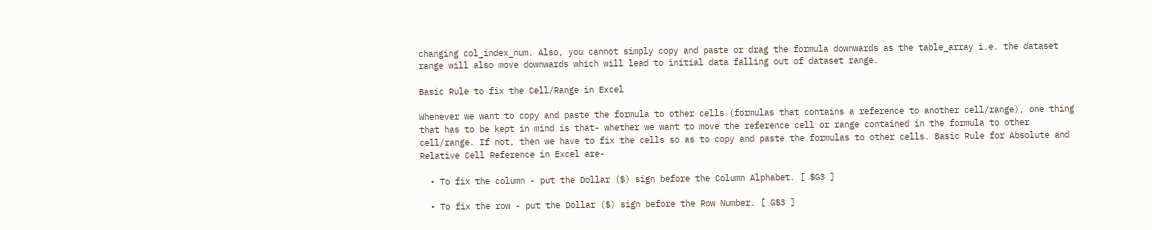changing col_index_num. Also, you cannot simply copy and paste or drag the formula downwards as the table_array i.e. the dataset range will also move downwards which will lead to initial data falling out of dataset range.

Basic Rule to fix the Cell/Range in Excel

Whenever we want to copy and paste the formula to other cells (formulas that contains a reference to another cell/range), one thing that has to be kept in mind is that- whether we want to move the reference cell or range contained in the formula to other cell/range. If not, then we have to fix the cells so as to copy and paste the formulas to other cells. Basic Rule for Absolute and Relative Cell Reference in Excel are-

  • To fix the column - put the Dollar ($) sign before the Column Alphabet. [ $G3 ]

  • To fix the row - put the Dollar ($) sign before the Row Number. [ G$3 ]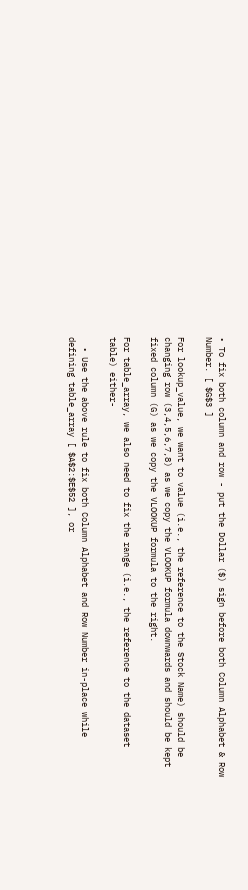• To fix both column and row - put the Dollar ($) sign before both Column Alphabet & Row Number. [ $G$3 ]

For lookup_value, we want to value (i.e., the reference to the Stock Name) should be changing row (3,4,5,6,7,8) as we copy the VLOOKUP formula downwards and should be kept fixed column (G) as we copy the VLOOKUP formula to the right.

For table_array, we also need to fix the range (i.e., the reference to the dataset table) either-

  • Use the above rule to fix both Column Alphabet and Row Number in-place while defining table_array [ $A$2:$E$52 ], or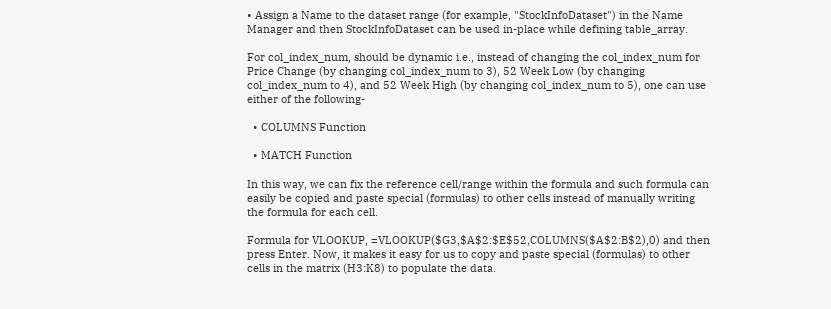• Assign a Name to the dataset range (for example, "StockInfoDataset") in the Name Manager and then StockInfoDataset can be used in-place while defining table_array.

For col_index_num, should be dynamic i.e., instead of changing the col_index_num for Price Change (by changing col_index_num to 3), 52 Week Low (by changing col_index_num to 4), and 52 Week High (by changing col_index_num to 5), one can use either of the following-

  • COLUMNS Function

  • MATCH Function

In this way, we can fix the reference cell/range within the formula and such formula can easily be copied and paste special (formulas) to other cells instead of manually writing the formula for each cell.

Formula for VLOOKUP, =VLOOKUP($G3,$A$2:$E$52,COLUMNS($A$2:B$2),0) and then press Enter. Now, it makes it easy for us to copy and paste special (formulas) to other cells in the matrix (H3:K8) to populate the data.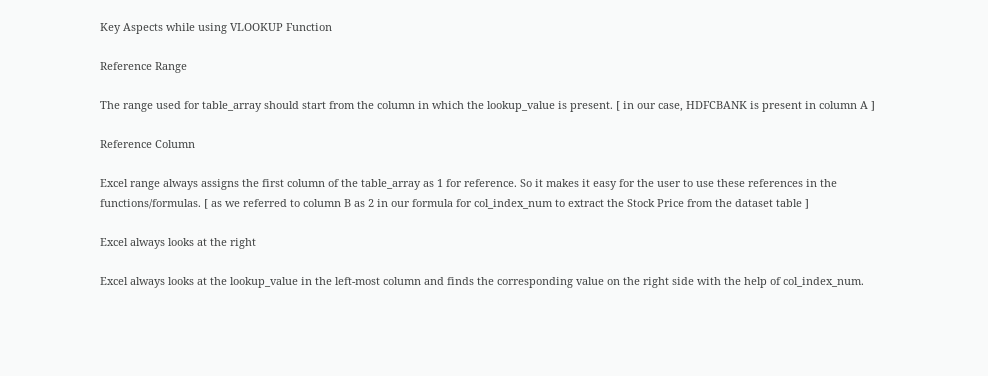Key Aspects while using VLOOKUP Function

Reference Range

The range used for table_array should start from the column in which the lookup_value is present. [ in our case, HDFCBANK is present in column A ]

Reference Column

Excel range always assigns the first column of the table_array as 1 for reference. So it makes it easy for the user to use these references in the functions/formulas. [ as we referred to column B as 2 in our formula for col_index_num to extract the Stock Price from the dataset table ]

Excel always looks at the right

Excel always looks at the lookup_value in the left-most column and finds the corresponding value on the right side with the help of col_index_num.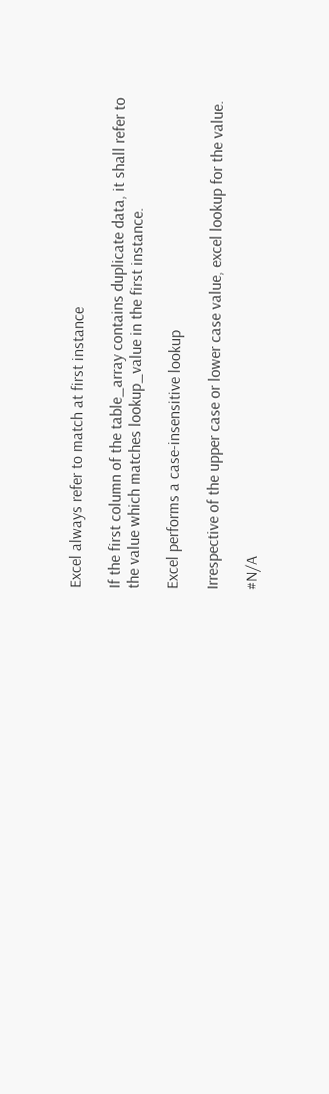Excel always refer to match at first instance

If the first column of the table_array contains duplicate data, it shall refer to the value which matches lookup_value in the first instance.

Excel performs a case-insensitive lookup

Irrespective of the upper case or lower case value, excel lookup for the value.

#N/A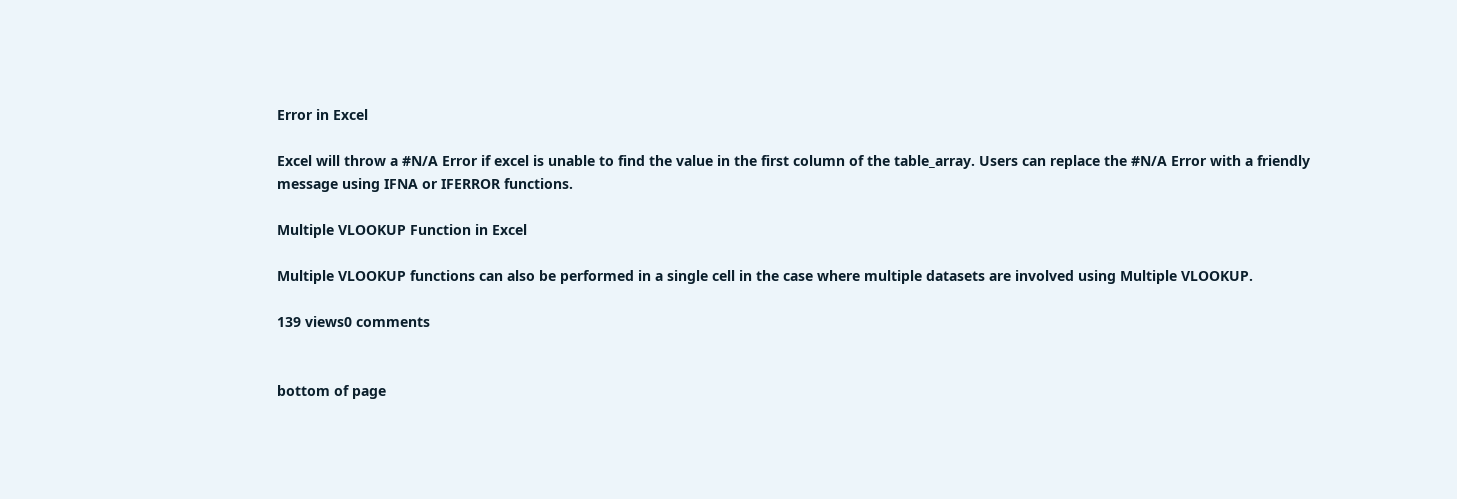Error in Excel

Excel will throw a #N/A Error if excel is unable to find the value in the first column of the table_array. Users can replace the #N/A Error with a friendly message using IFNA or IFERROR functions.

Multiple VLOOKUP Function in Excel

Multiple VLOOKUP functions can also be performed in a single cell in the case where multiple datasets are involved using Multiple VLOOKUP.

139 views0 comments


bottom of page